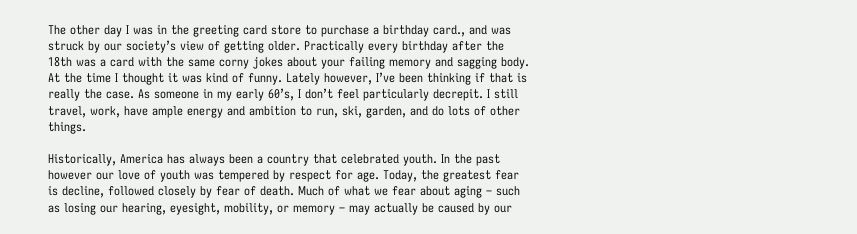The other day I was in the greeting card store to purchase a birthday card., and was struck by our society’s view of getting older. Practically every birthday after the 18th was a card with the same corny jokes about your failing memory and sagging body. At the time I thought it was kind of funny. Lately however, I’ve been thinking if that is really the case. As someone in my early 60’s, I don’t feel particularly decrepit. I still travel, work, have ample energy and ambition to run, ski, garden, and do lots of other things.

Historically, America has always been a country that celebrated youth. In the past however our love of youth was tempered by respect for age. Today, the greatest fear is decline, followed closely by fear of death. Much of what we fear about aging – such as losing our hearing, eyesight, mobility, or memory – may actually be caused by our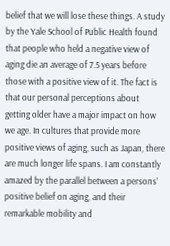belief that we will lose these things. A study by the Yale School of Public Health found that people who held a negative view of aging die an average of 7.5 years before those with a positive view of it. The fact is that our personal perceptions about getting older have a major impact on how we age. In cultures that provide more positive views of aging, such as Japan, there are much longer life spans. I am constantly amazed by the parallel between a persons’ positive belief on aging, and their remarkable mobility and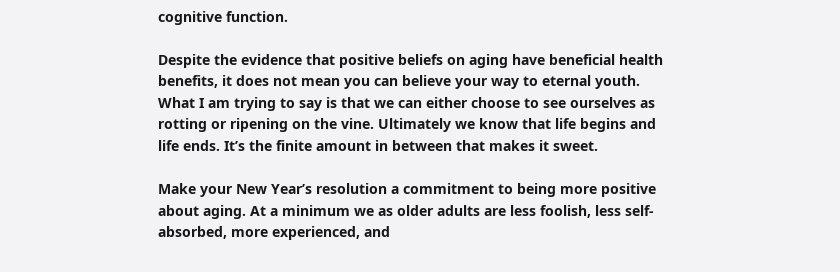cognitive function.

Despite the evidence that positive beliefs on aging have beneficial health benefits, it does not mean you can believe your way to eternal youth. What I am trying to say is that we can either choose to see ourselves as rotting or ripening on the vine. Ultimately we know that life begins and life ends. It’s the finite amount in between that makes it sweet.

Make your New Year’s resolution a commitment to being more positive about aging. At a minimum we as older adults are less foolish, less self-absorbed, more experienced, and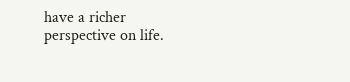have a richer perspective on life.